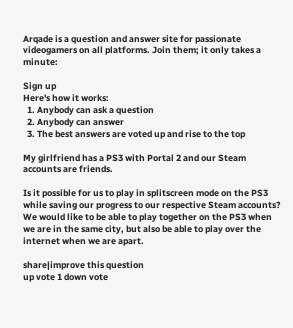Arqade is a question and answer site for passionate videogamers on all platforms. Join them; it only takes a minute:

Sign up
Here's how it works:
  1. Anybody can ask a question
  2. Anybody can answer
  3. The best answers are voted up and rise to the top

My girlfriend has a PS3 with Portal 2 and our Steam accounts are friends.

Is it possible for us to play in splitscreen mode on the PS3 while saving our progress to our respective Steam accounts? We would like to be able to play together on the PS3 when we are in the same city, but also be able to play over the internet when we are apart.

share|improve this question
up vote 1 down vote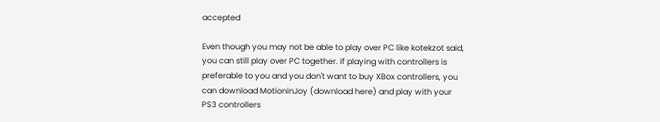accepted

Even though you may not be able to play over PC like kotekzot said, you can still play over PC together. If playing with controllers is preferable to you and you don't want to buy XBox controllers, you can download MotioninJoy (download here) and play with your PS3 controllers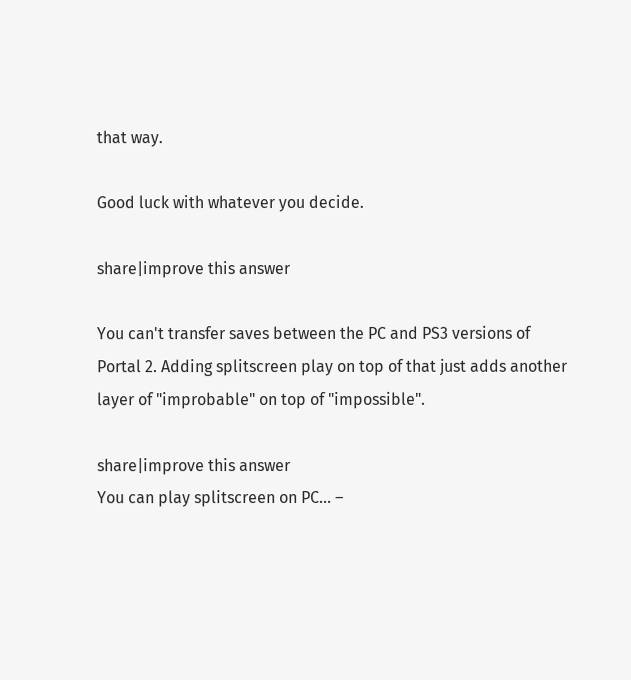that way.

Good luck with whatever you decide.

share|improve this answer

You can't transfer saves between the PC and PS3 versions of Portal 2. Adding splitscreen play on top of that just adds another layer of "improbable" on top of "impossible".

share|improve this answer
You can play splitscreen on PC... –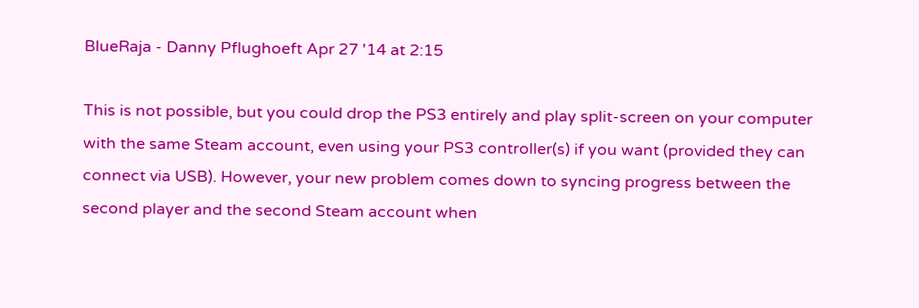BlueRaja - Danny Pflughoeft Apr 27 '14 at 2:15

This is not possible, but you could drop the PS3 entirely and play split-screen on your computer with the same Steam account, even using your PS3 controller(s) if you want (provided they can connect via USB). However, your new problem comes down to syncing progress between the second player and the second Steam account when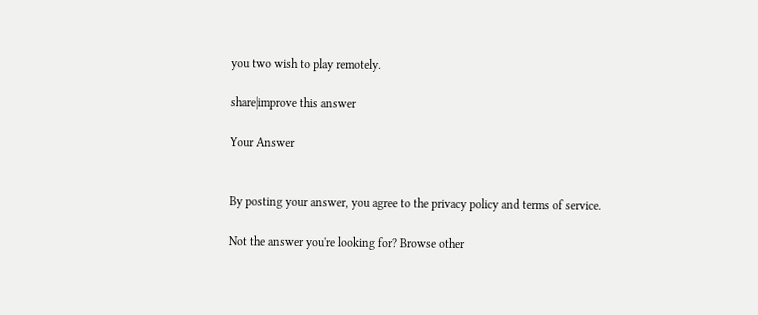you two wish to play remotely.

share|improve this answer

Your Answer


By posting your answer, you agree to the privacy policy and terms of service.

Not the answer you're looking for? Browse other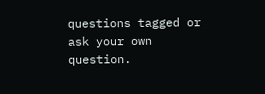questions tagged or ask your own question.